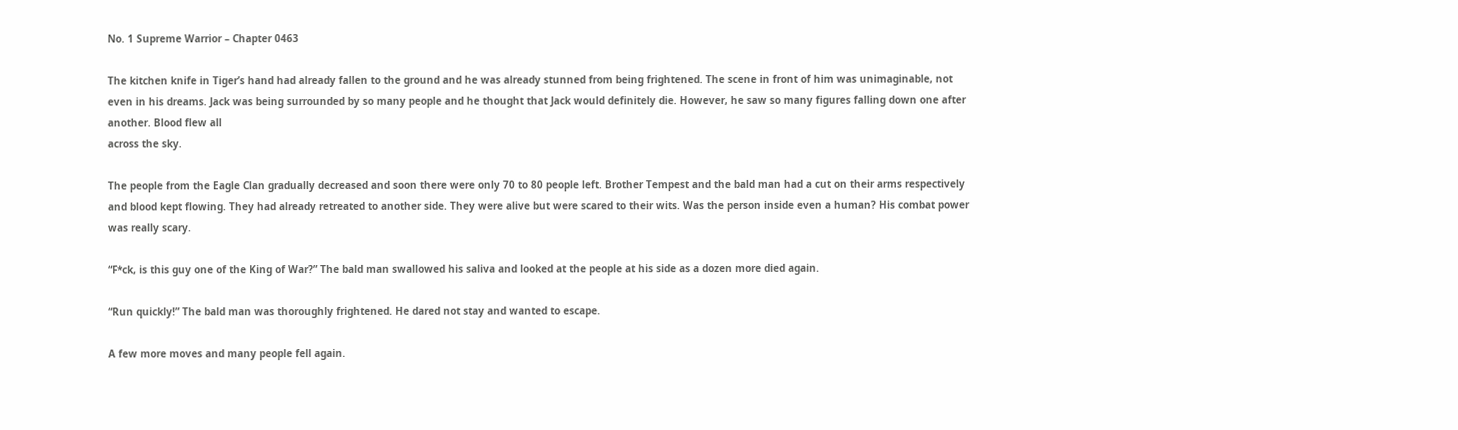No. 1 Supreme Warrior – Chapter 0463

The kitchen knife in Tiger’s hand had already fallen to the ground and he was already stunned from being frightened. The scene in front of him was unimaginable, not even in his dreams. Jack was being surrounded by so many people and he thought that Jack would definitely die. However, he saw so many figures falling down one after another. Blood flew all
across the sky.

The people from the Eagle Clan gradually decreased and soon there were only 70 to 80 people left. Brother Tempest and the bald man had a cut on their arms respectively and blood kept flowing. They had already retreated to another side. They were alive but were scared to their wits. Was the person inside even a human? His combat power was really scary.

“F*ck, is this guy one of the King of War?” The bald man swallowed his saliva and looked at the people at his side as a dozen more died again.

“Run quickly!” The bald man was thoroughly frightened. He dared not stay and wanted to escape.

A few more moves and many people fell again.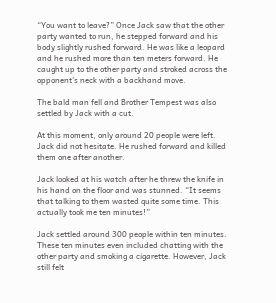“You want to leave?” Once Jack saw that the other party wanted to run, he stepped forward and his body slightly rushed forward. He was like a leopard and he rushed more than ten meters forward. He caught up to the other party and stroked across the opponent’s neck with a backhand move.

The bald man fell and Brother Tempest was also settled by Jack with a cut.

At this moment, only around 20 people were left. Jack did not hesitate. He rushed forward and killed them one after another.

Jack looked at his watch after he threw the knife in his hand on the floor and was stunned. “It seems that talking to them wasted quite some time. This actually took me ten minutes!”

Jack settled around 300 people within ten minutes. These ten minutes even included chatting with the other party and smoking a cigarette. However, Jack still felt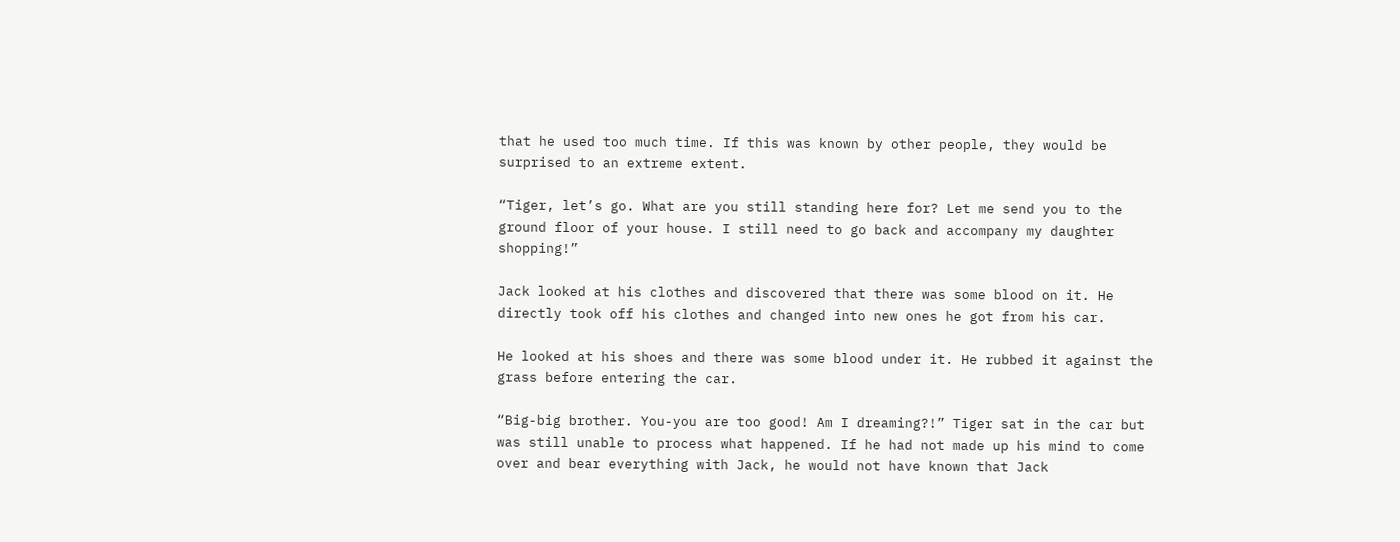that he used too much time. If this was known by other people, they would be surprised to an extreme extent.

“Tiger, let’s go. What are you still standing here for? Let me send you to the ground floor of your house. I still need to go back and accompany my daughter shopping!”

Jack looked at his clothes and discovered that there was some blood on it. He directly took off his clothes and changed into new ones he got from his car.

He looked at his shoes and there was some blood under it. He rubbed it against the grass before entering the car.

“Big-big brother. You-you are too good! Am I dreaming?!” Tiger sat in the car but was still unable to process what happened. If he had not made up his mind to come over and bear everything with Jack, he would not have known that Jack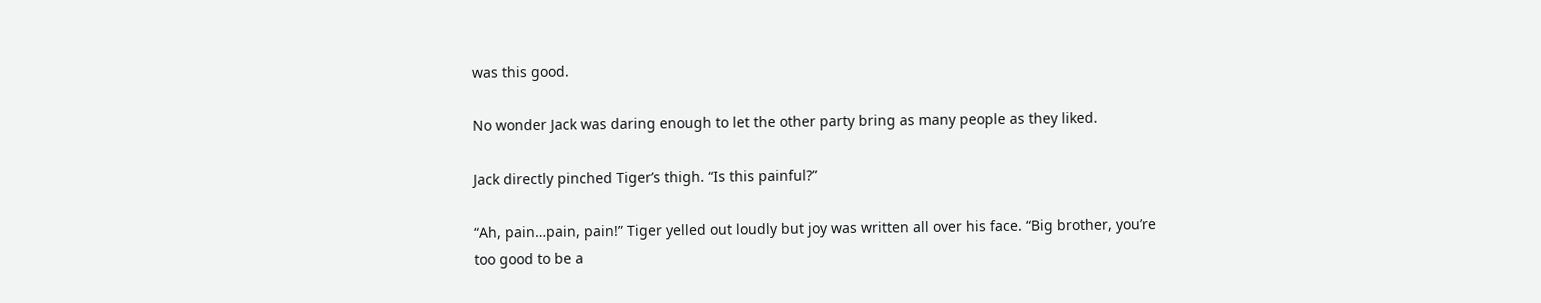was this good.

No wonder Jack was daring enough to let the other party bring as many people as they liked.

Jack directly pinched Tiger’s thigh. “Is this painful?”

“Ah, pain…pain, pain!” Tiger yelled out loudly but joy was written all over his face. “Big brother, you’re too good to be a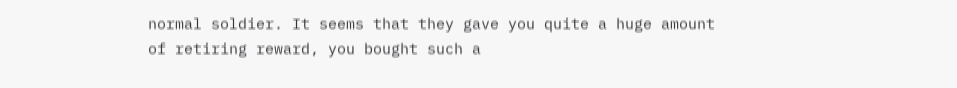normal soldier. It seems that they gave you quite a huge amount of retiring reward, you bought such a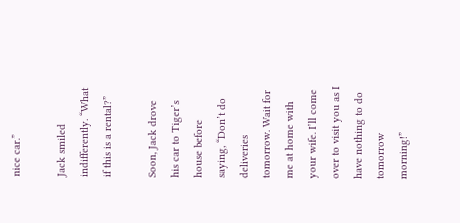nice car.”

Jack smiled indifferently. “What if this is a rental?”

Soon, Jack drove his car to Tiger’s house before saying, “Don’t do deliveries tomorrow. Wait for me at home with your wife. I’ll come over to visit you as I have nothing to do tomorrow morning!”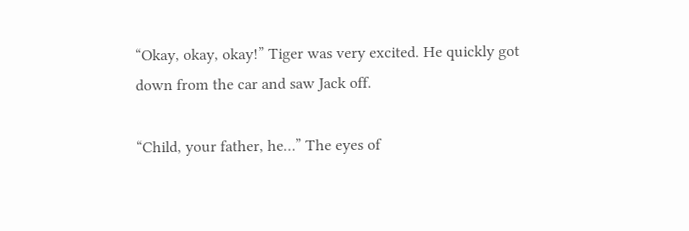“Okay, okay, okay!” Tiger was very excited. He quickly got down from the car and saw Jack off.

“Child, your father, he…” The eyes of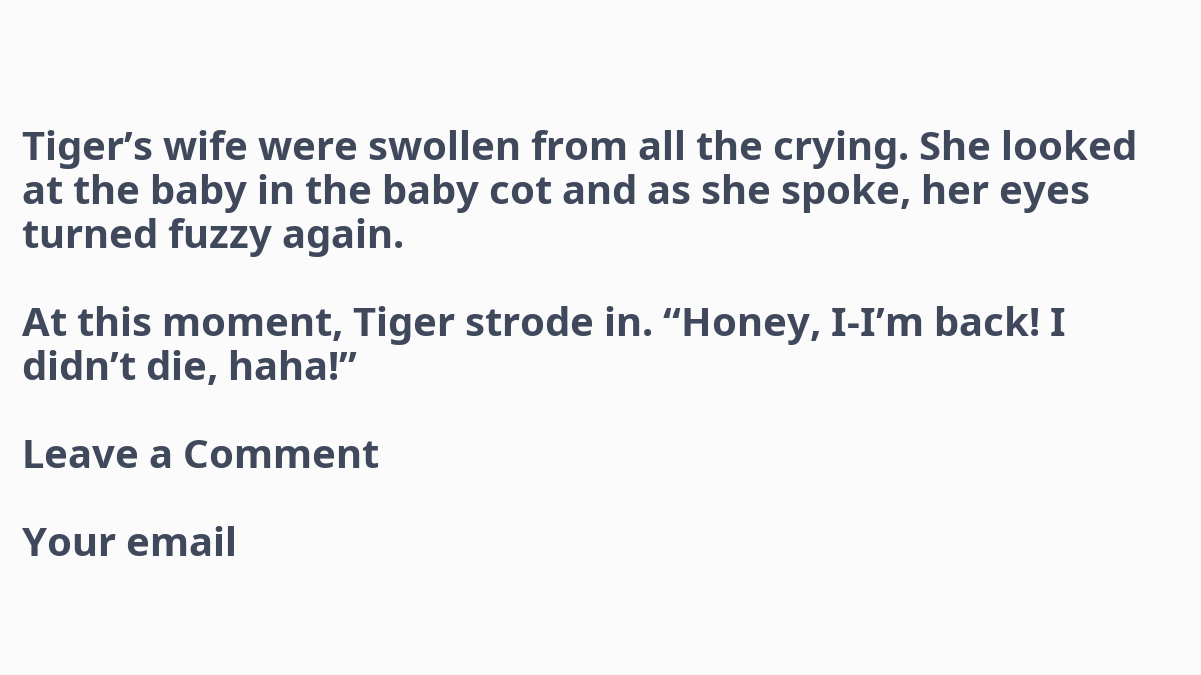Tiger’s wife were swollen from all the crying. She looked at the baby in the baby cot and as she spoke, her eyes turned fuzzy again.

At this moment, Tiger strode in. “Honey, I-I’m back! I didn’t die, haha!”

Leave a Comment

Your email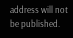address will not be published.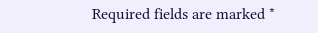Required fields are marked *